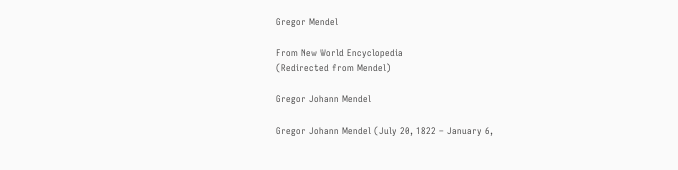Gregor Mendel

From New World Encyclopedia
(Redirected from Mendel)

Gregor Johann Mendel

Gregor Johann Mendel (July 20, 1822 – January 6,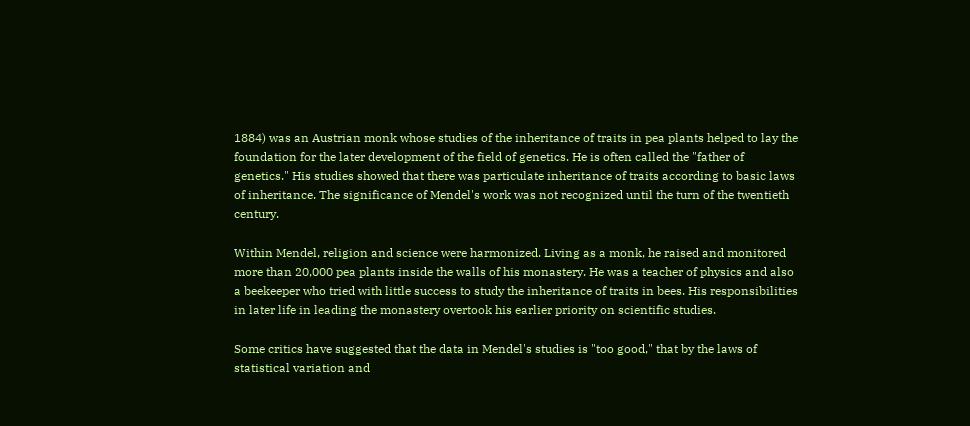1884) was an Austrian monk whose studies of the inheritance of traits in pea plants helped to lay the foundation for the later development of the field of genetics. He is often called the "father of genetics." His studies showed that there was particulate inheritance of traits according to basic laws of inheritance. The significance of Mendel's work was not recognized until the turn of the twentieth century.

Within Mendel, religion and science were harmonized. Living as a monk, he raised and monitored more than 20,000 pea plants inside the walls of his monastery. He was a teacher of physics and also a beekeeper who tried with little success to study the inheritance of traits in bees. His responsibilities in later life in leading the monastery overtook his earlier priority on scientific studies.

Some critics have suggested that the data in Mendel's studies is "too good," that by the laws of statistical variation and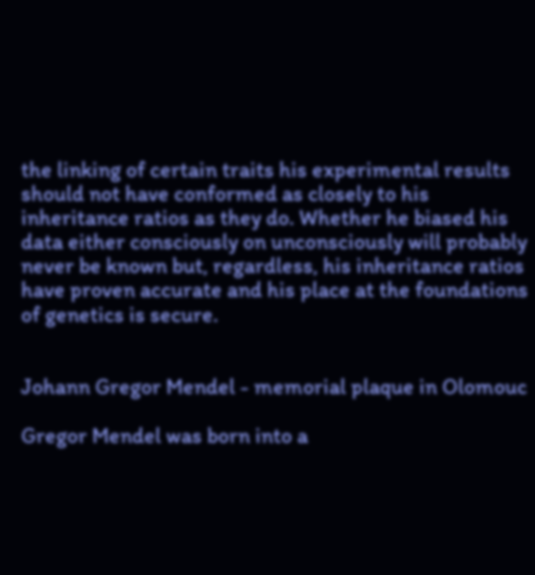the linking of certain traits his experimental results should not have conformed as closely to his inheritance ratios as they do. Whether he biased his data either consciously on unconsciously will probably never be known but, regardless, his inheritance ratios have proven accurate and his place at the foundations of genetics is secure.


Johann Gregor Mendel - memorial plaque in Olomouc

Gregor Mendel was born into a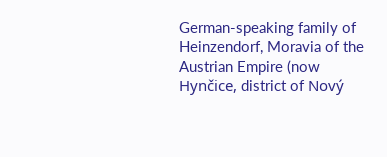German-speaking family of Heinzendorf, Moravia of the Austrian Empire (now Hynčice, district of Nový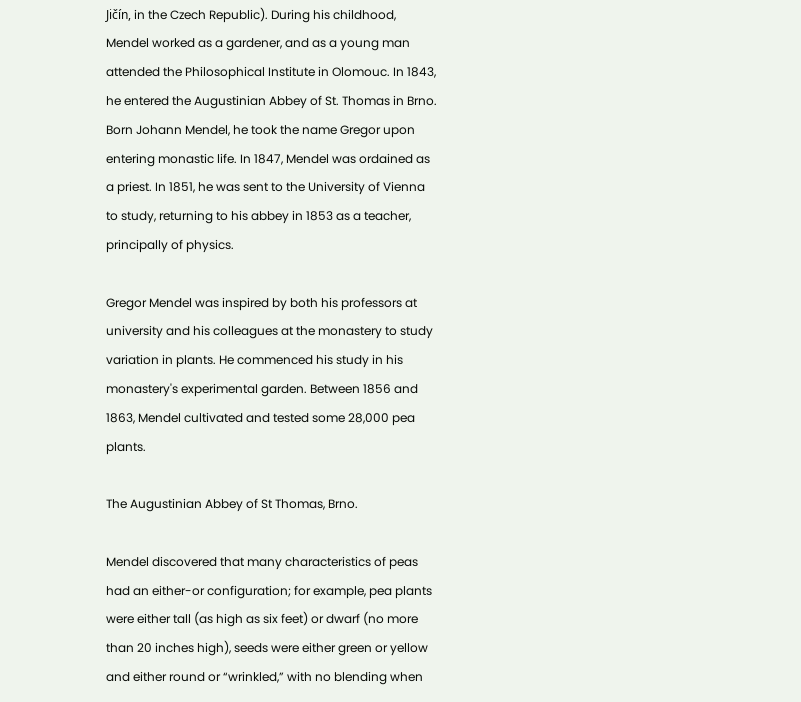Jičín, in the Czech Republic). During his childhood, Mendel worked as a gardener, and as a young man attended the Philosophical Institute in Olomouc. In 1843, he entered the Augustinian Abbey of St. Thomas in Brno. Born Johann Mendel, he took the name Gregor upon entering monastic life. In 1847, Mendel was ordained as a priest. In 1851, he was sent to the University of Vienna to study, returning to his abbey in 1853 as a teacher, principally of physics.

Gregor Mendel was inspired by both his professors at university and his colleagues at the monastery to study variation in plants. He commenced his study in his monastery's experimental garden. Between 1856 and 1863, Mendel cultivated and tested some 28,000 pea plants.

The Augustinian Abbey of St Thomas, Brno.

Mendel discovered that many characteristics of peas had an either-or configuration; for example, pea plants were either tall (as high as six feet) or dwarf (no more than 20 inches high), seeds were either green or yellow and either round or “wrinkled,” with no blending when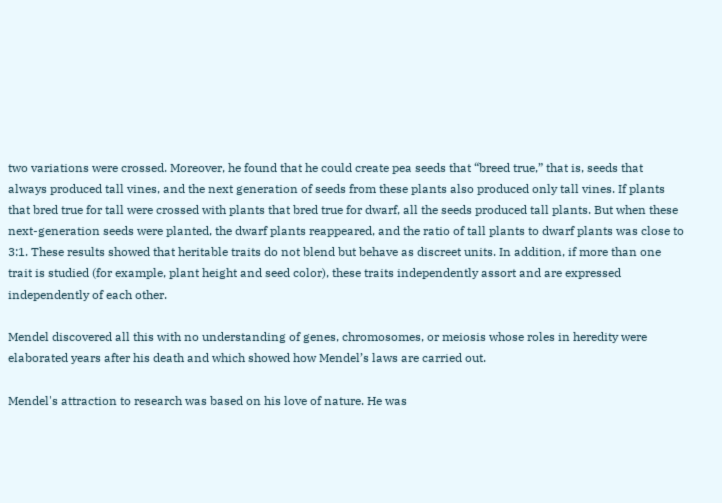two variations were crossed. Moreover, he found that he could create pea seeds that “breed true,” that is, seeds that always produced tall vines, and the next generation of seeds from these plants also produced only tall vines. If plants that bred true for tall were crossed with plants that bred true for dwarf, all the seeds produced tall plants. But when these next-generation seeds were planted, the dwarf plants reappeared, and the ratio of tall plants to dwarf plants was close to 3:1. These results showed that heritable traits do not blend but behave as discreet units. In addition, if more than one trait is studied (for example, plant height and seed color), these traits independently assort and are expressed independently of each other.

Mendel discovered all this with no understanding of genes, chromosomes, or meiosis whose roles in heredity were elaborated years after his death and which showed how Mendel’s laws are carried out.

Mendel's attraction to research was based on his love of nature. He was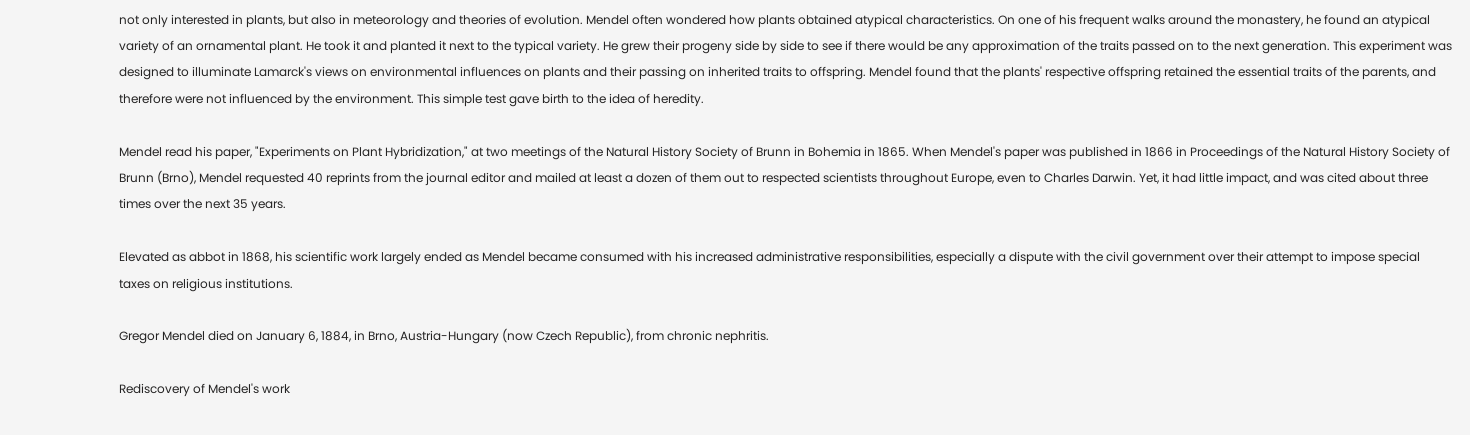not only interested in plants, but also in meteorology and theories of evolution. Mendel often wondered how plants obtained atypical characteristics. On one of his frequent walks around the monastery, he found an atypical variety of an ornamental plant. He took it and planted it next to the typical variety. He grew their progeny side by side to see if there would be any approximation of the traits passed on to the next generation. This experiment was designed to illuminate Lamarck's views on environmental influences on plants and their passing on inherited traits to offspring. Mendel found that the plants' respective offspring retained the essential traits of the parents, and therefore were not influenced by the environment. This simple test gave birth to the idea of heredity.

Mendel read his paper, "Experiments on Plant Hybridization," at two meetings of the Natural History Society of Brunn in Bohemia in 1865. When Mendel's paper was published in 1866 in Proceedings of the Natural History Society of Brunn (Brno), Mendel requested 40 reprints from the journal editor and mailed at least a dozen of them out to respected scientists throughout Europe, even to Charles Darwin. Yet, it had little impact, and was cited about three times over the next 35 years.

Elevated as abbot in 1868, his scientific work largely ended as Mendel became consumed with his increased administrative responsibilities, especially a dispute with the civil government over their attempt to impose special taxes on religious institutions.

Gregor Mendel died on January 6, 1884, in Brno, Austria-Hungary (now Czech Republic), from chronic nephritis.

Rediscovery of Mendel's work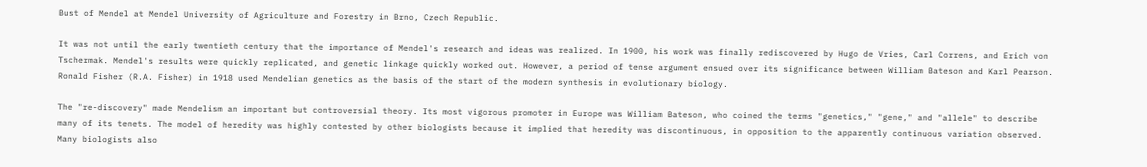Bust of Mendel at Mendel University of Agriculture and Forestry in Brno, Czech Republic.

It was not until the early twentieth century that the importance of Mendel's research and ideas was realized. In 1900, his work was finally rediscovered by Hugo de Vries, Carl Correns, and Erich von Tschermak. Mendel's results were quickly replicated, and genetic linkage quickly worked out. However, a period of tense argument ensued over its significance between William Bateson and Karl Pearson. Ronald Fisher (R.A. Fisher) in 1918 used Mendelian genetics as the basis of the start of the modern synthesis in evolutionary biology.

The "re-discovery" made Mendelism an important but controversial theory. Its most vigorous promoter in Europe was William Bateson, who coined the terms "genetics," "gene," and "allele" to describe many of its tenets. The model of heredity was highly contested by other biologists because it implied that heredity was discontinuous, in opposition to the apparently continuous variation observed. Many biologists also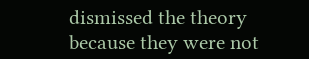dismissed the theory because they were not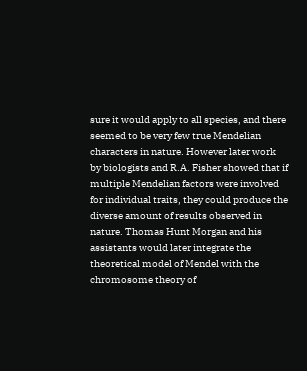sure it would apply to all species, and there seemed to be very few true Mendelian characters in nature. However later work by biologists and R.A. Fisher showed that if multiple Mendelian factors were involved for individual traits, they could produce the diverse amount of results observed in nature. Thomas Hunt Morgan and his assistants would later integrate the theoretical model of Mendel with the chromosome theory of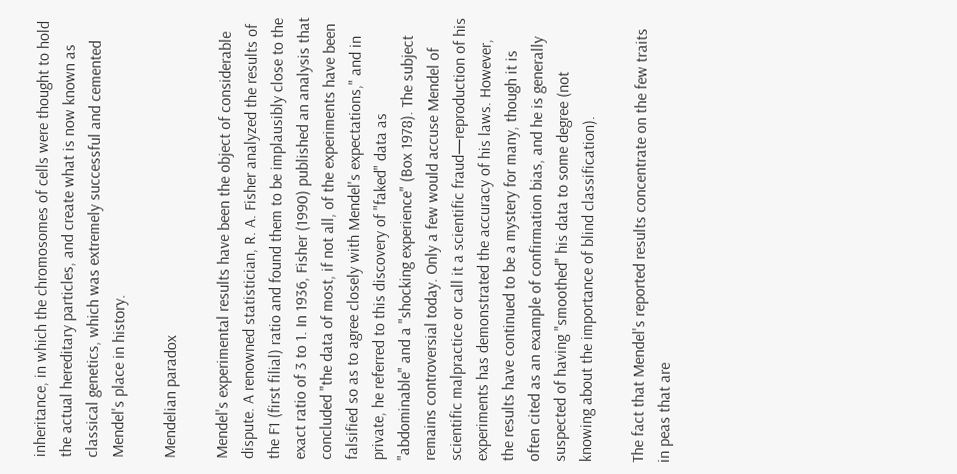inheritance, in which the chromosomes of cells were thought to hold the actual hereditary particles, and create what is now known as classical genetics, which was extremely successful and cemented Mendel's place in history.

Mendelian paradox

Mendel's experimental results have been the object of considerable dispute. A renowned statistician, R. A. Fisher analyzed the results of the F1 (first filial) ratio and found them to be implausibly close to the exact ratio of 3 to 1. In 1936, Fisher (1990) published an analysis that concluded "the data of most, if not all, of the experiments have been falsified so as to agree closely with Mendel's expectations," and in private, he referred to this discovery of "faked" data as "abdominable" and a "shocking experience" (Box 1978). The subject remains controversial today. Only a few would accuse Mendel of scientific malpractice or call it a scientific fraud—reproduction of his experiments has demonstrated the accuracy of his laws. However, the results have continued to be a mystery for many, though it is often cited as an example of confirmation bias, and he is generally suspected of having "smoothed" his data to some degree (not knowing about the importance of blind classification).

The fact that Mendel's reported results concentrate on the few traits in peas that are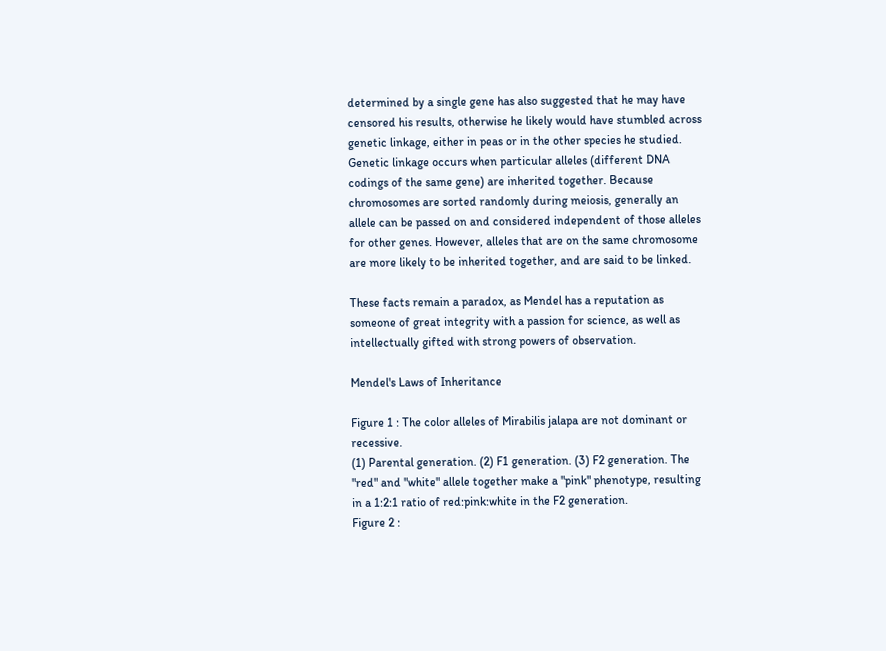determined by a single gene has also suggested that he may have censored his results, otherwise he likely would have stumbled across genetic linkage, either in peas or in the other species he studied. Genetic linkage occurs when particular alleles (different DNA codings of the same gene) are inherited together. Because chromosomes are sorted randomly during meiosis, generally an allele can be passed on and considered independent of those alleles for other genes. However, alleles that are on the same chromosome are more likely to be inherited together, and are said to be linked.

These facts remain a paradox, as Mendel has a reputation as someone of great integrity with a passion for science, as well as intellectually gifted with strong powers of observation.

Mendel's Laws of Inheritance

Figure 1 : The color alleles of Mirabilis jalapa are not dominant or recessive.
(1) Parental generation. (2) F1 generation. (3) F2 generation. The "red" and "white" allele together make a "pink" phenotype, resulting in a 1:2:1 ratio of red:pink:white in the F2 generation.
Figure 2 :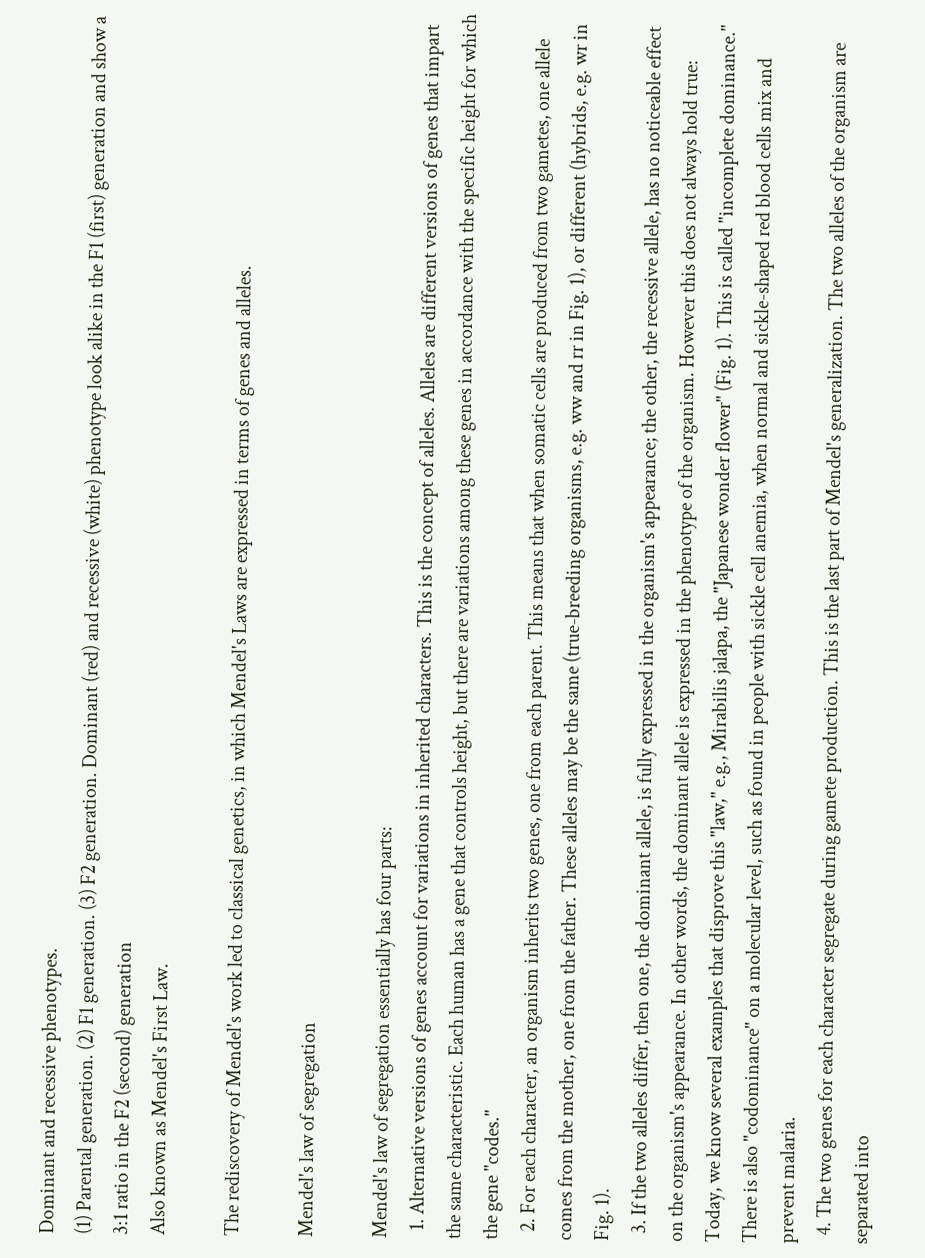Dominant and recessive phenotypes.
(1) Parental generation. (2) F1 generation. (3) F2 generation. Dominant (red) and recessive (white) phenotype look alike in the F1 (first) generation and show a 3:1 ratio in the F2 (second) generation
Also known as Mendel's First Law.

The rediscovery of Mendel's work led to classical genetics, in which Mendel's Laws are expressed in terms of genes and alleles.

Mendel's law of segregation

Mendel's law of segregation essentially has four parts:
  1. Alternative versions of genes account for variations in inherited characters. This is the concept of alleles. Alleles are different versions of genes that impart the same characteristic. Each human has a gene that controls height, but there are variations among these genes in accordance with the specific height for which the gene "codes."
  2. For each character, an organism inherits two genes, one from each parent. This means that when somatic cells are produced from two gametes, one allele comes from the mother, one from the father. These alleles may be the same (true-breeding organisms, e.g. ww and rr in Fig. 1), or different (hybrids, e.g. wr in Fig. 1).
  3. If the two alleles differ, then one, the dominant allele, is fully expressed in the organism's appearance; the other, the recessive allele, has no noticeable effect on the organism's appearance. In other words, the dominant allele is expressed in the phenotype of the organism. However this does not always hold true: Today, we know several examples that disprove this "law," e.g., Mirabilis jalapa, the "Japanese wonder flower" (Fig. 1). This is called "incomplete dominance." There is also "codominance" on a molecular level, such as found in people with sickle cell anemia, when normal and sickle-shaped red blood cells mix and prevent malaria.
  4. The two genes for each character segregate during gamete production. This is the last part of Mendel's generalization. The two alleles of the organism are separated into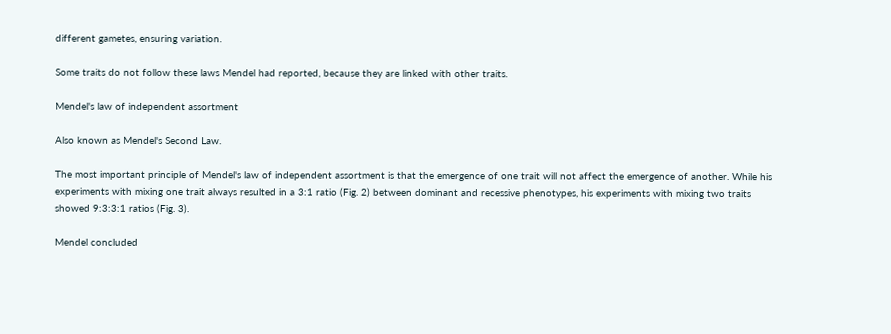different gametes, ensuring variation.

Some traits do not follow these laws Mendel had reported, because they are linked with other traits.

Mendel's law of independent assortment

Also known as Mendel's Second Law.

The most important principle of Mendel's law of independent assortment is that the emergence of one trait will not affect the emergence of another. While his experiments with mixing one trait always resulted in a 3:1 ratio (Fig. 2) between dominant and recessive phenotypes, his experiments with mixing two traits showed 9:3:3:1 ratios (Fig. 3).

Mendel concluded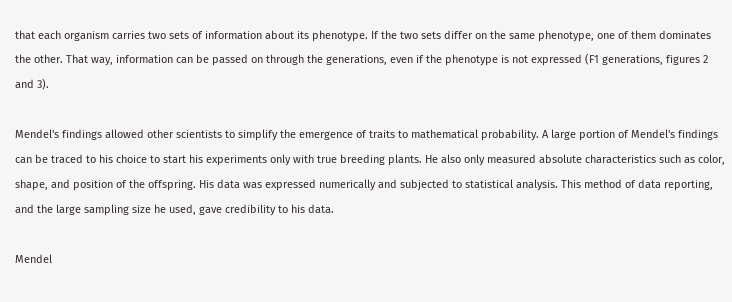that each organism carries two sets of information about its phenotype. If the two sets differ on the same phenotype, one of them dominates the other. That way, information can be passed on through the generations, even if the phenotype is not expressed (F1 generations, figures 2 and 3).

Mendel's findings allowed other scientists to simplify the emergence of traits to mathematical probability. A large portion of Mendel's findings can be traced to his choice to start his experiments only with true breeding plants. He also only measured absolute characteristics such as color, shape, and position of the offspring. His data was expressed numerically and subjected to statistical analysis. This method of data reporting, and the large sampling size he used, gave credibility to his data.

Mendel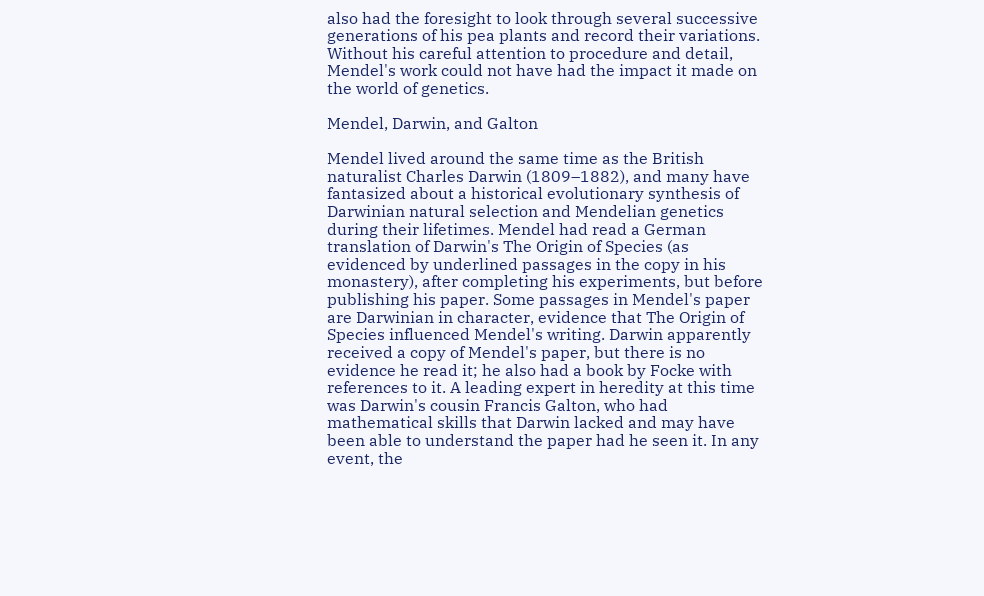also had the foresight to look through several successive generations of his pea plants and record their variations. Without his careful attention to procedure and detail, Mendel's work could not have had the impact it made on the world of genetics.

Mendel, Darwin, and Galton

Mendel lived around the same time as the British naturalist Charles Darwin (1809–1882), and many have fantasized about a historical evolutionary synthesis of Darwinian natural selection and Mendelian genetics during their lifetimes. Mendel had read a German translation of Darwin's The Origin of Species (as evidenced by underlined passages in the copy in his monastery), after completing his experiments, but before publishing his paper. Some passages in Mendel's paper are Darwinian in character, evidence that The Origin of Species influenced Mendel's writing. Darwin apparently received a copy of Mendel's paper, but there is no evidence he read it; he also had a book by Focke with references to it. A leading expert in heredity at this time was Darwin's cousin Francis Galton, who had mathematical skills that Darwin lacked and may have been able to understand the paper had he seen it. In any event, the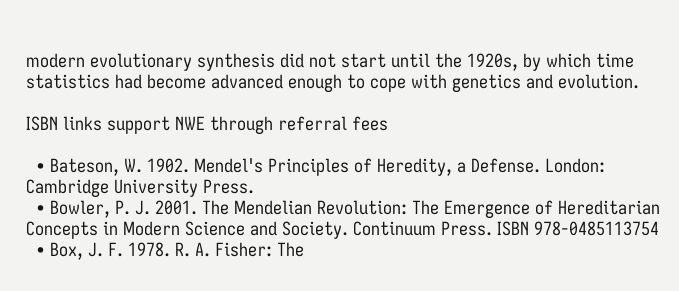modern evolutionary synthesis did not start until the 1920s, by which time statistics had become advanced enough to cope with genetics and evolution.

ISBN links support NWE through referral fees

  • Bateson, W. 1902. Mendel's Principles of Heredity, a Defense. London: Cambridge University Press.
  • Bowler, P. J. 2001. The Mendelian Revolution: The Emergence of Hereditarian Concepts in Modern Science and Society. Continuum Press. ISBN 978-0485113754
  • Box, J. F. 1978. R. A. Fisher: The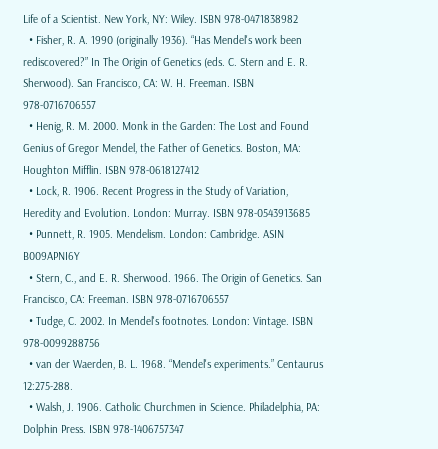Life of a Scientist. New York, NY: Wiley. ISBN 978-0471838982
  • Fisher, R. A. 1990 (originally 1936). “Has Mendel's work been rediscovered?” In The Origin of Genetics (eds. C. Stern and E. R. Sherwood). San Francisco, CA: W. H. Freeman. ISBN 978-0716706557
  • Henig, R. M. 2000. Monk in the Garden: The Lost and Found Genius of Gregor Mendel, the Father of Genetics. Boston, MA: Houghton Mifflin. ISBN 978-0618127412
  • Lock, R. 1906. Recent Progress in the Study of Variation, Heredity and Evolution. London: Murray. ISBN 978-0543913685
  • Punnett, R. 1905. Mendelism. London: Cambridge. ASIN B009APNI6Y
  • Stern, C., and E. R. Sherwood. 1966. The Origin of Genetics. San Francisco, CA: Freeman. ISBN 978-0716706557
  • Tudge, C. 2002. In Mendel's footnotes. London: Vintage. ISBN 978-0099288756
  • van der Waerden, B. L. 1968. “Mendel's experiments.” Centaurus 12:275-288.
  • Walsh, J. 1906. Catholic Churchmen in Science. Philadelphia, PA: Dolphin Press. ISBN 978-1406757347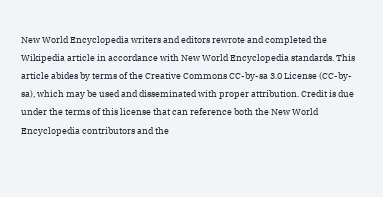New World Encyclopedia writers and editors rewrote and completed the Wikipedia article in accordance with New World Encyclopedia standards. This article abides by terms of the Creative Commons CC-by-sa 3.0 License (CC-by-sa), which may be used and disseminated with proper attribution. Credit is due under the terms of this license that can reference both the New World Encyclopedia contributors and the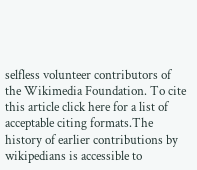selfless volunteer contributors of the Wikimedia Foundation. To cite this article click here for a list of acceptable citing formats.The history of earlier contributions by wikipedians is accessible to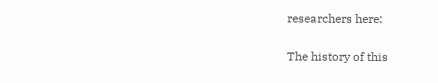researchers here:

The history of this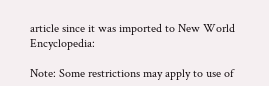article since it was imported to New World Encyclopedia:

Note: Some restrictions may apply to use of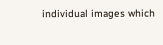individual images which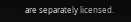are separately licensed.